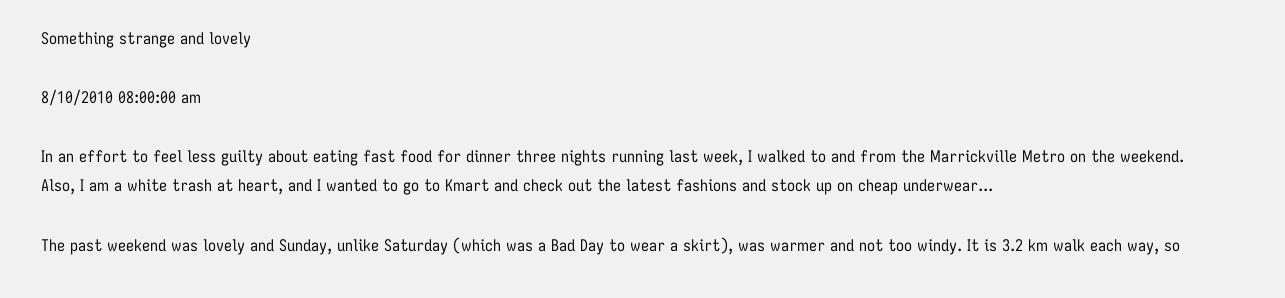Something strange and lovely

8/10/2010 08:00:00 am

In an effort to feel less guilty about eating fast food for dinner three nights running last week, I walked to and from the Marrickville Metro on the weekend. Also, I am a white trash at heart, and I wanted to go to Kmart and check out the latest fashions and stock up on cheap underwear...

The past weekend was lovely and Sunday, unlike Saturday (which was a Bad Day to wear a skirt), was warmer and not too windy. It is 3.2 km walk each way, so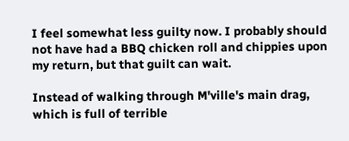I feel somewhat less guilty now. I probably should not have had a BBQ chicken roll and chippies upon my return, but that guilt can wait.

Instead of walking through M'ville's main drag, which is full of terrible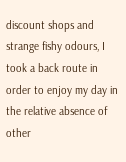discount shops and strange fishy odours, I took a back route in order to enjoy my day in the relative absence of other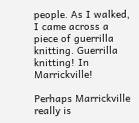people. As I walked, I came across a piece of guerrilla knitting. Guerrilla knitting! In Marrickville!

Perhaps Marrickville really is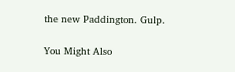the new Paddington. Gulp.

You Might Also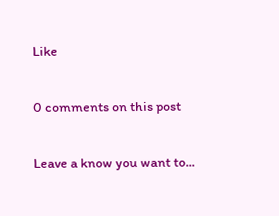Like

0 comments on this post

Leave a know you want to...